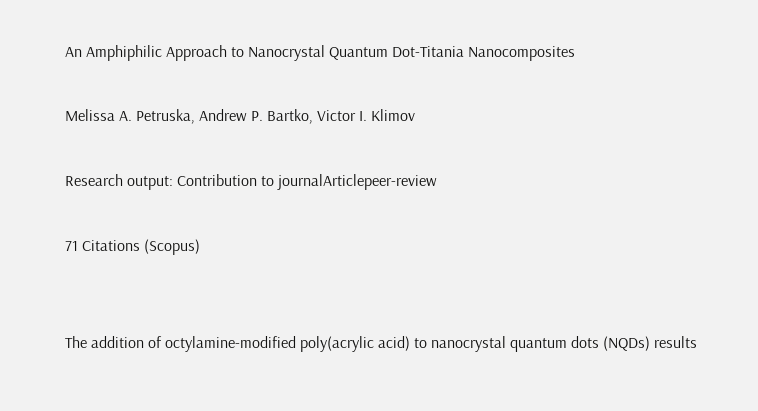An Amphiphilic Approach to Nanocrystal Quantum Dot-Titania Nanocomposites

Melissa A. Petruska, Andrew P. Bartko, Victor I. Klimov

Research output: Contribution to journalArticlepeer-review

71 Citations (Scopus)


The addition of octylamine-modified poly(acrylic acid) to nanocrystal quantum dots (NQDs) results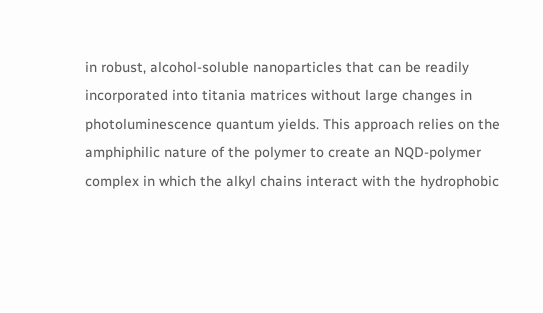in robust, alcohol-soluble nanoparticles that can be readily incorporated into titania matrices without large changes in photoluminescence quantum yields. This approach relies on the amphiphilic nature of the polymer to create an NQD-polymer complex in which the alkyl chains interact with the hydrophobic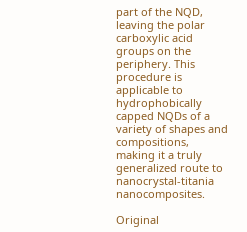part of the NQD, leaving the polar carboxylic acid groups on the periphery. This procedure is applicable to hydrophobically capped NQDs of a variety of shapes and compositions, making it a truly generalized route to nanocrystal-titania nanocomposites.

Original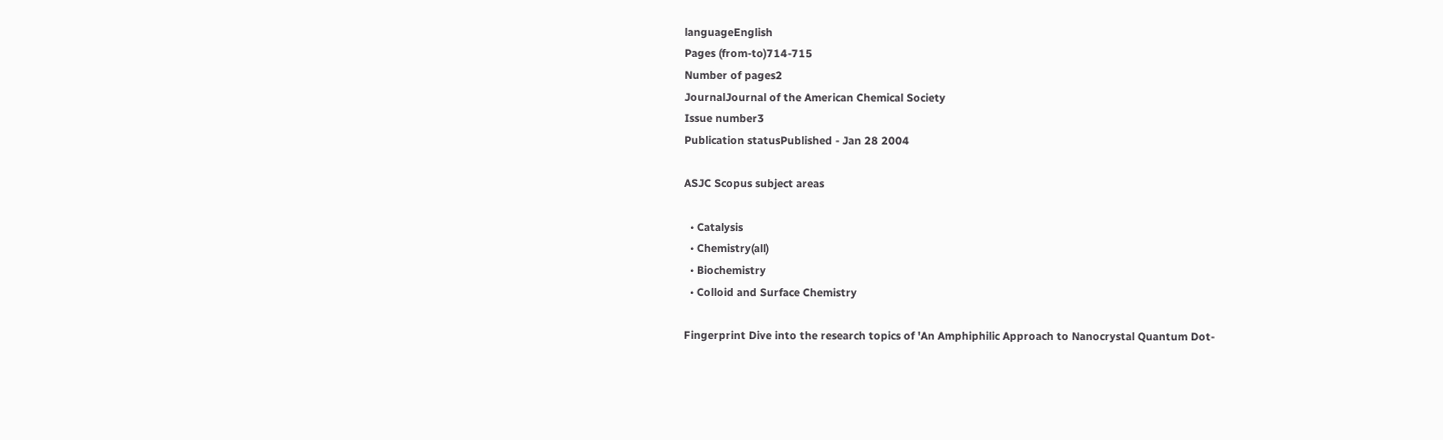languageEnglish
Pages (from-to)714-715
Number of pages2
JournalJournal of the American Chemical Society
Issue number3
Publication statusPublished - Jan 28 2004

ASJC Scopus subject areas

  • Catalysis
  • Chemistry(all)
  • Biochemistry
  • Colloid and Surface Chemistry

Fingerprint Dive into the research topics of 'An Amphiphilic Approach to Nanocrystal Quantum Dot-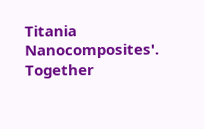Titania Nanocomposites'. Together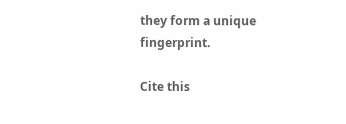they form a unique fingerprint.

Cite this